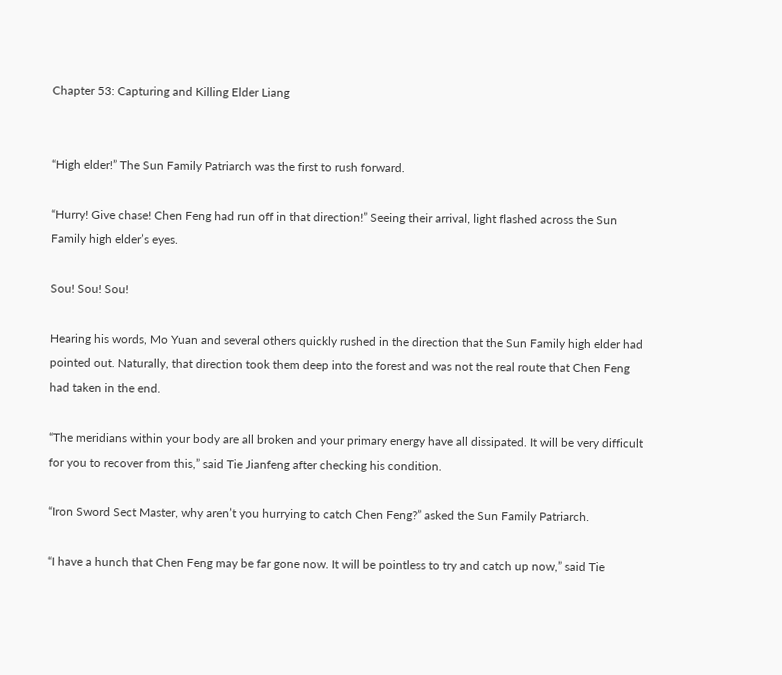Chapter 53: Capturing and Killing Elder Liang


“High elder!” The Sun Family Patriarch was the first to rush forward.

“Hurry! Give chase! Chen Feng had run off in that direction!” Seeing their arrival, light flashed across the Sun Family high elder’s eyes.

Sou! Sou! Sou!

Hearing his words, Mo Yuan and several others quickly rushed in the direction that the Sun Family high elder had pointed out. Naturally, that direction took them deep into the forest and was not the real route that Chen Feng had taken in the end.

“The meridians within your body are all broken and your primary energy have all dissipated. It will be very difficult for you to recover from this,” said Tie Jianfeng after checking his condition.

“Iron Sword Sect Master, why aren’t you hurrying to catch Chen Feng?” asked the Sun Family Patriarch.

“I have a hunch that Chen Feng may be far gone now. It will be pointless to try and catch up now,” said Tie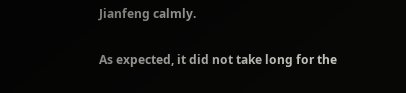Jianfeng calmly.

As expected, it did not take long for the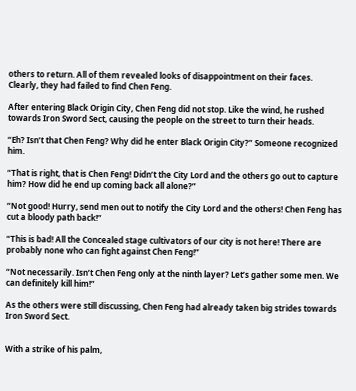others to return. All of them revealed looks of disappointment on their faces. Clearly, they had failed to find Chen Feng.

After entering Black Origin City, Chen Feng did not stop. Like the wind, he rushed towards Iron Sword Sect, causing the people on the street to turn their heads.

“Eh? Isn’t that Chen Feng? Why did he enter Black Origin City?” Someone recognized him.

“That is right, that is Chen Feng! Didn’t the City Lord and the others go out to capture him? How did he end up coming back all alone?”

“Not good! Hurry, send men out to notify the City Lord and the others! Chen Feng has cut a bloody path back!”

“This is bad! All the Concealed stage cultivators of our city is not here! There are probably none who can fight against Chen Feng!”

“Not necessarily. Isn’t Chen Feng only at the ninth layer? Let’s gather some men. We can definitely kill him!”

As the others were still discussing, Chen Feng had already taken big strides towards Iron Sword Sect.


With a strike of his palm,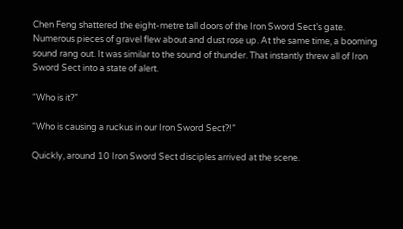Chen Feng shattered the eight-metre tall doors of the Iron Sword Sect’s gate. Numerous pieces of gravel flew about and dust rose up. At the same time, a booming sound rang out. It was similar to the sound of thunder. That instantly threw all of Iron Sword Sect into a state of alert.

“Who is it?”

“Who is causing a ruckus in our Iron Sword Sect?!”

Quickly, around 10 Iron Sword Sect disciples arrived at the scene.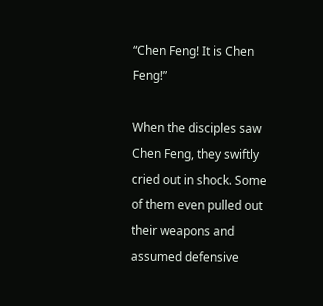“Chen Feng! It is Chen Feng!”

When the disciples saw Chen Feng, they swiftly cried out in shock. Some of them even pulled out their weapons and assumed defensive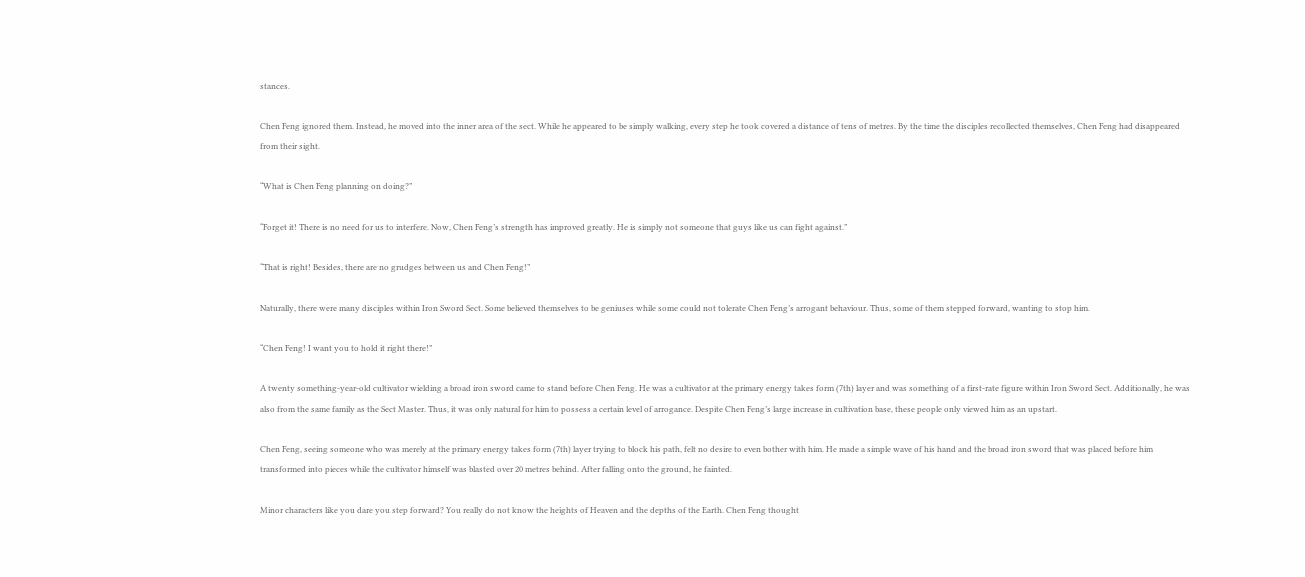stances.

Chen Feng ignored them. Instead, he moved into the inner area of the sect. While he appeared to be simply walking, every step he took covered a distance of tens of metres. By the time the disciples recollected themselves, Chen Feng had disappeared from their sight.

“What is Chen Feng planning on doing?”

“Forget it! There is no need for us to interfere. Now, Chen Feng’s strength has improved greatly. He is simply not someone that guys like us can fight against.”

“That is right! Besides, there are no grudges between us and Chen Feng!”

Naturally, there were many disciples within Iron Sword Sect. Some believed themselves to be geniuses while some could not tolerate Chen Feng’s arrogant behaviour. Thus, some of them stepped forward, wanting to stop him.

“Chen Feng! I want you to hold it right there!”

A twenty something-year-old cultivator wielding a broad iron sword came to stand before Chen Feng. He was a cultivator at the primary energy takes form (7th) layer and was something of a first-rate figure within Iron Sword Sect. Additionally, he was also from the same family as the Sect Master. Thus, it was only natural for him to possess a certain level of arrogance. Despite Chen Feng’s large increase in cultivation base, these people only viewed him as an upstart.

Chen Feng, seeing someone who was merely at the primary energy takes form (7th) layer trying to block his path, felt no desire to even bother with him. He made a simple wave of his hand and the broad iron sword that was placed before him transformed into pieces while the cultivator himself was blasted over 20 metres behind. After falling onto the ground, he fainted.

Minor characters like you dare you step forward? You really do not know the heights of Heaven and the depths of the Earth. Chen Feng thought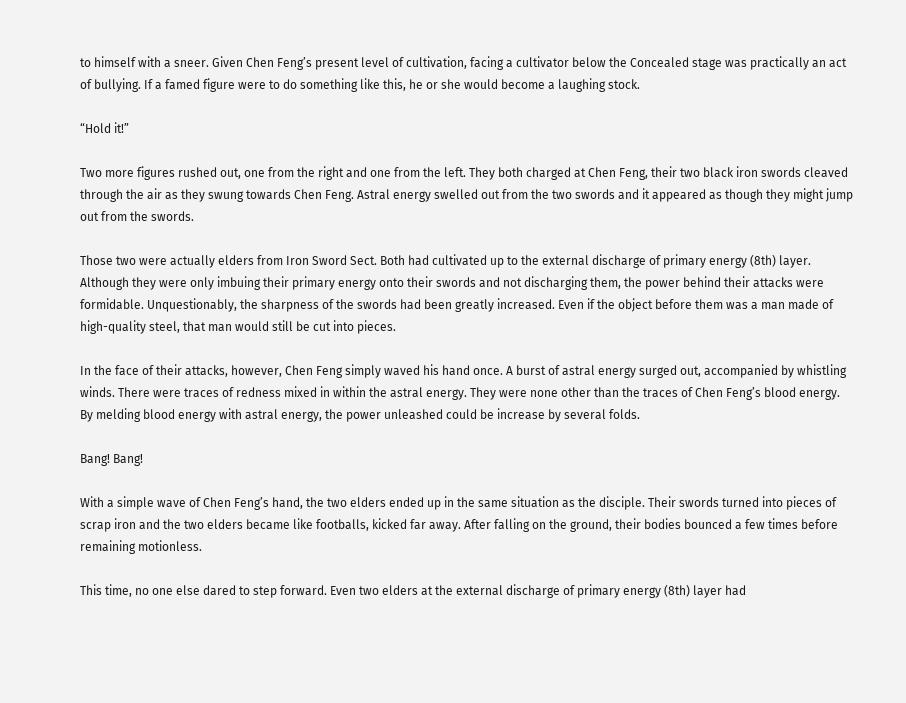to himself with a sneer. Given Chen Feng’s present level of cultivation, facing a cultivator below the Concealed stage was practically an act of bullying. If a famed figure were to do something like this, he or she would become a laughing stock.

“Hold it!”

Two more figures rushed out, one from the right and one from the left. They both charged at Chen Feng, their two black iron swords cleaved through the air as they swung towards Chen Feng. Astral energy swelled out from the two swords and it appeared as though they might jump out from the swords.

Those two were actually elders from Iron Sword Sect. Both had cultivated up to the external discharge of primary energy (8th) layer. Although they were only imbuing their primary energy onto their swords and not discharging them, the power behind their attacks were formidable. Unquestionably, the sharpness of the swords had been greatly increased. Even if the object before them was a man made of high-quality steel, that man would still be cut into pieces.

In the face of their attacks, however, Chen Feng simply waved his hand once. A burst of astral energy surged out, accompanied by whistling winds. There were traces of redness mixed in within the astral energy. They were none other than the traces of Chen Feng’s blood energy. By melding blood energy with astral energy, the power unleashed could be increase by several folds.

Bang! Bang!

With a simple wave of Chen Feng’s hand, the two elders ended up in the same situation as the disciple. Their swords turned into pieces of scrap iron and the two elders became like footballs, kicked far away. After falling on the ground, their bodies bounced a few times before remaining motionless.

This time, no one else dared to step forward. Even two elders at the external discharge of primary energy (8th) layer had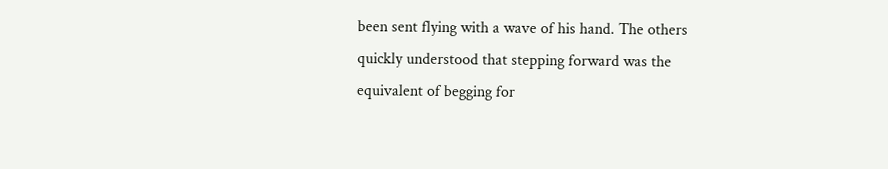been sent flying with a wave of his hand. The others quickly understood that stepping forward was the equivalent of begging for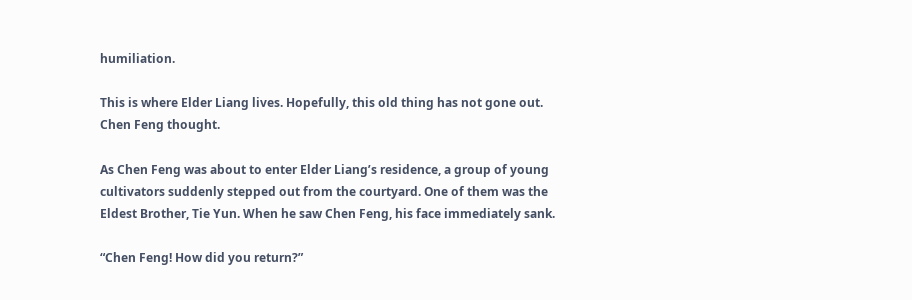humiliation.

This is where Elder Liang lives. Hopefully, this old thing has not gone out. Chen Feng thought.

As Chen Feng was about to enter Elder Liang’s residence, a group of young cultivators suddenly stepped out from the courtyard. One of them was the Eldest Brother, Tie Yun. When he saw Chen Feng, his face immediately sank.

“Chen Feng! How did you return?”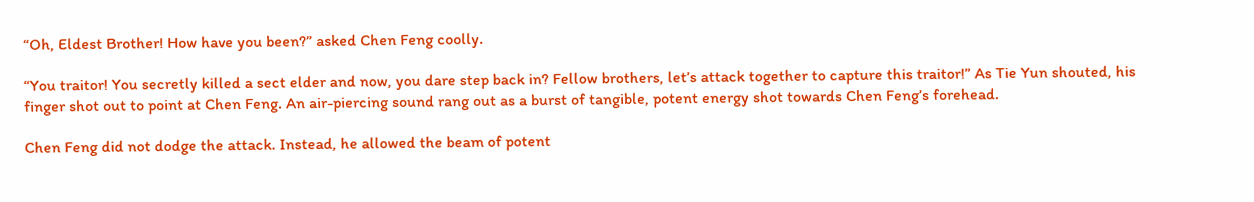“Oh, Eldest Brother! How have you been?” asked Chen Feng coolly.

“You traitor! You secretly killed a sect elder and now, you dare step back in? Fellow brothers, let’s attack together to capture this traitor!” As Tie Yun shouted, his finger shot out to point at Chen Feng. An air-piercing sound rang out as a burst of tangible, potent energy shot towards Chen Feng’s forehead.

Chen Feng did not dodge the attack. Instead, he allowed the beam of potent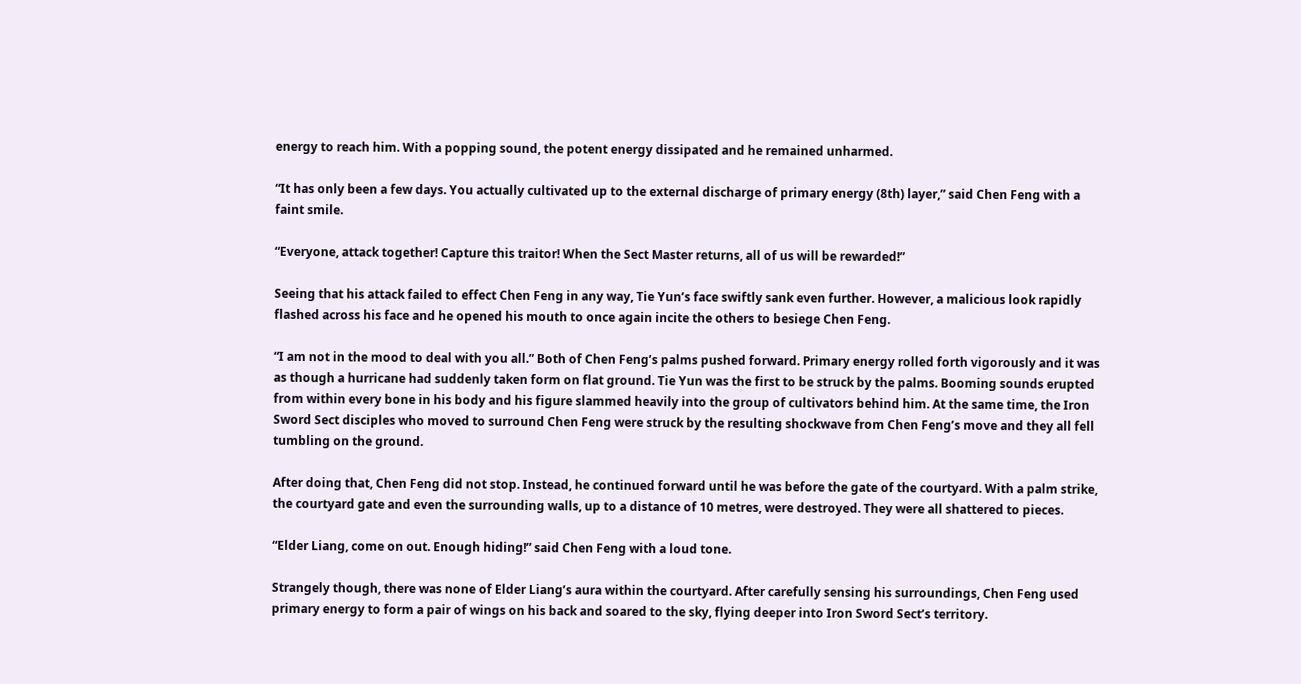energy to reach him. With a popping sound, the potent energy dissipated and he remained unharmed.

“It has only been a few days. You actually cultivated up to the external discharge of primary energy (8th) layer,” said Chen Feng with a faint smile.

“Everyone, attack together! Capture this traitor! When the Sect Master returns, all of us will be rewarded!”

Seeing that his attack failed to effect Chen Feng in any way, Tie Yun’s face swiftly sank even further. However, a malicious look rapidly flashed across his face and he opened his mouth to once again incite the others to besiege Chen Feng.

“I am not in the mood to deal with you all.” Both of Chen Feng’s palms pushed forward. Primary energy rolled forth vigorously and it was as though a hurricane had suddenly taken form on flat ground. Tie Yun was the first to be struck by the palms. Booming sounds erupted from within every bone in his body and his figure slammed heavily into the group of cultivators behind him. At the same time, the Iron Sword Sect disciples who moved to surround Chen Feng were struck by the resulting shockwave from Chen Feng’s move and they all fell tumbling on the ground.

After doing that, Chen Feng did not stop. Instead, he continued forward until he was before the gate of the courtyard. With a palm strike, the courtyard gate and even the surrounding walls, up to a distance of 10 metres, were destroyed. They were all shattered to pieces.

“Elder Liang, come on out. Enough hiding!” said Chen Feng with a loud tone.

Strangely though, there was none of Elder Liang’s aura within the courtyard. After carefully sensing his surroundings, Chen Feng used primary energy to form a pair of wings on his back and soared to the sky, flying deeper into Iron Sword Sect’s territory.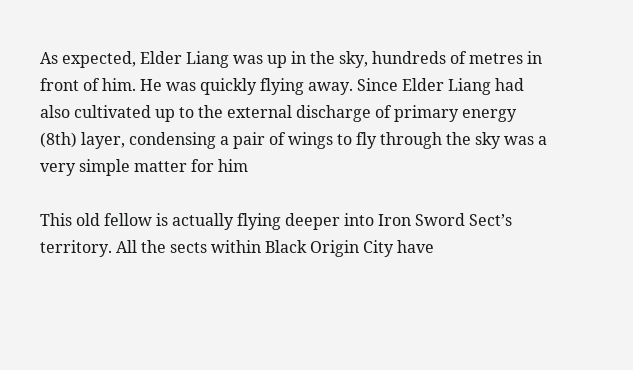As expected, Elder Liang was up in the sky, hundreds of metres in front of him. He was quickly flying away. Since Elder Liang had also cultivated up to the external discharge of primary energy (8th) layer, condensing a pair of wings to fly through the sky was a very simple matter for him

This old fellow is actually flying deeper into Iron Sword Sect’s territory. All the sects within Black Origin City have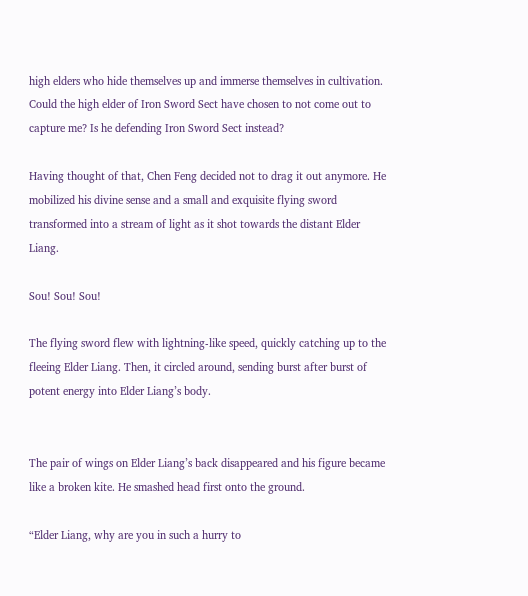high elders who hide themselves up and immerse themselves in cultivation. Could the high elder of Iron Sword Sect have chosen to not come out to capture me? Is he defending Iron Sword Sect instead?

Having thought of that, Chen Feng decided not to drag it out anymore. He mobilized his divine sense and a small and exquisite flying sword transformed into a stream of light as it shot towards the distant Elder Liang.

Sou! Sou! Sou!

The flying sword flew with lightning-like speed, quickly catching up to the fleeing Elder Liang. Then, it circled around, sending burst after burst of potent energy into Elder Liang’s body.


The pair of wings on Elder Liang’s back disappeared and his figure became like a broken kite. He smashed head first onto the ground.

“Elder Liang, why are you in such a hurry to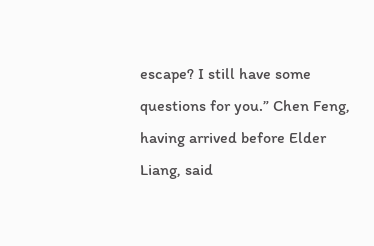escape? I still have some questions for you.” Chen Feng, having arrived before Elder Liang, said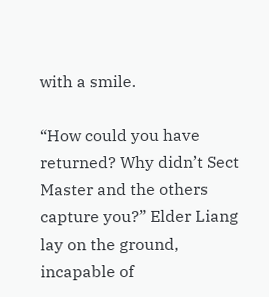with a smile.

“How could you have returned? Why didn’t Sect Master and the others capture you?” Elder Liang lay on the ground, incapable of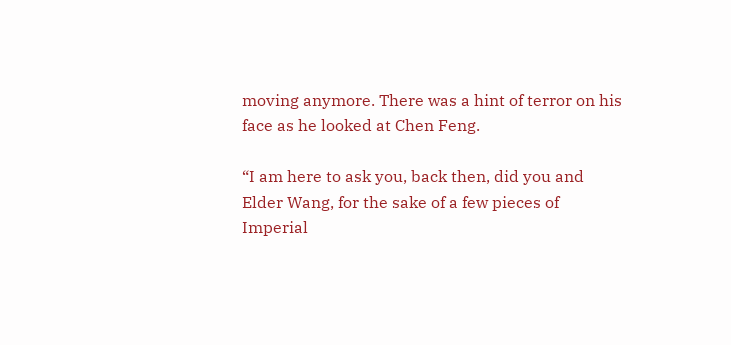moving anymore. There was a hint of terror on his face as he looked at Chen Feng.

“I am here to ask you, back then, did you and Elder Wang, for the sake of a few pieces of Imperial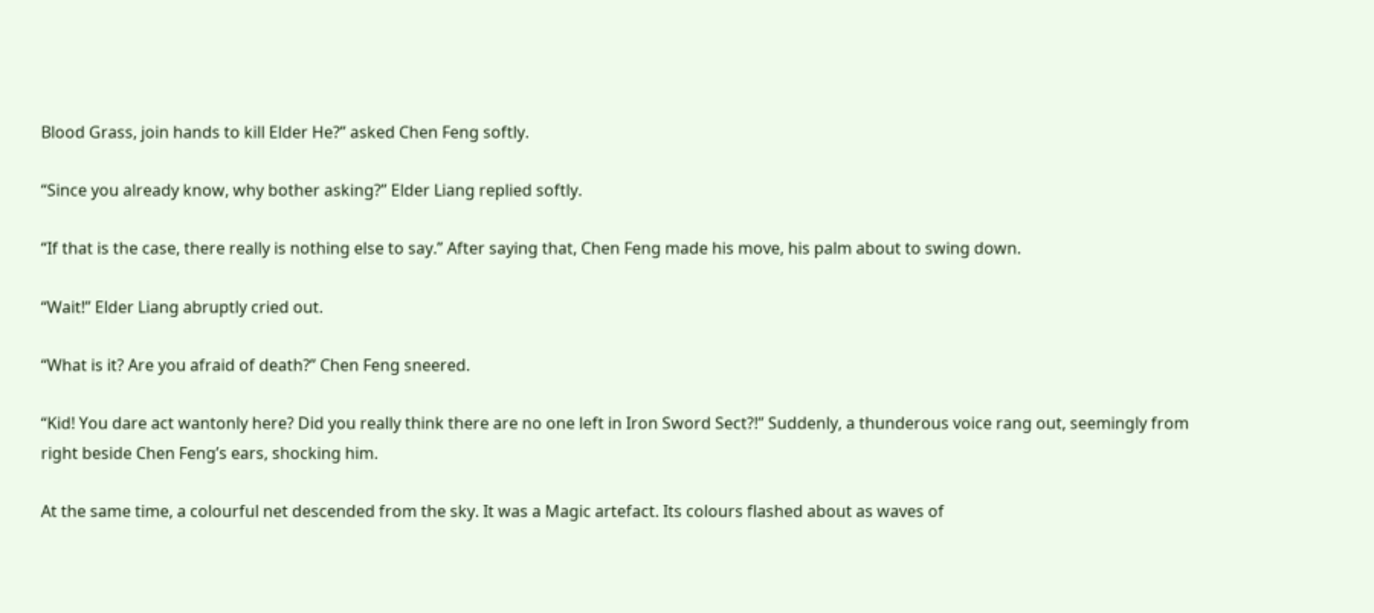Blood Grass, join hands to kill Elder He?” asked Chen Feng softly.

“Since you already know, why bother asking?” Elder Liang replied softly.

“If that is the case, there really is nothing else to say.” After saying that, Chen Feng made his move, his palm about to swing down.

“Wait!” Elder Liang abruptly cried out.

“What is it? Are you afraid of death?” Chen Feng sneered.

“Kid! You dare act wantonly here? Did you really think there are no one left in Iron Sword Sect?!” Suddenly, a thunderous voice rang out, seemingly from right beside Chen Feng’s ears, shocking him.

At the same time, a colourful net descended from the sky. It was a Magic artefact. Its colours flashed about as waves of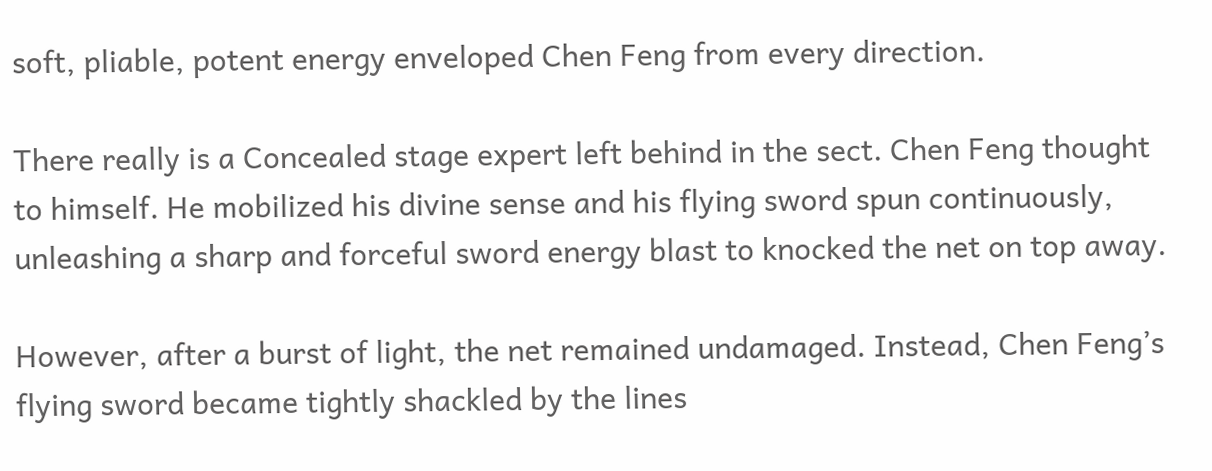soft, pliable, potent energy enveloped Chen Feng from every direction.

There really is a Concealed stage expert left behind in the sect. Chen Feng thought to himself. He mobilized his divine sense and his flying sword spun continuously, unleashing a sharp and forceful sword energy blast to knocked the net on top away.

However, after a burst of light, the net remained undamaged. Instead, Chen Feng’s flying sword became tightly shackled by the lines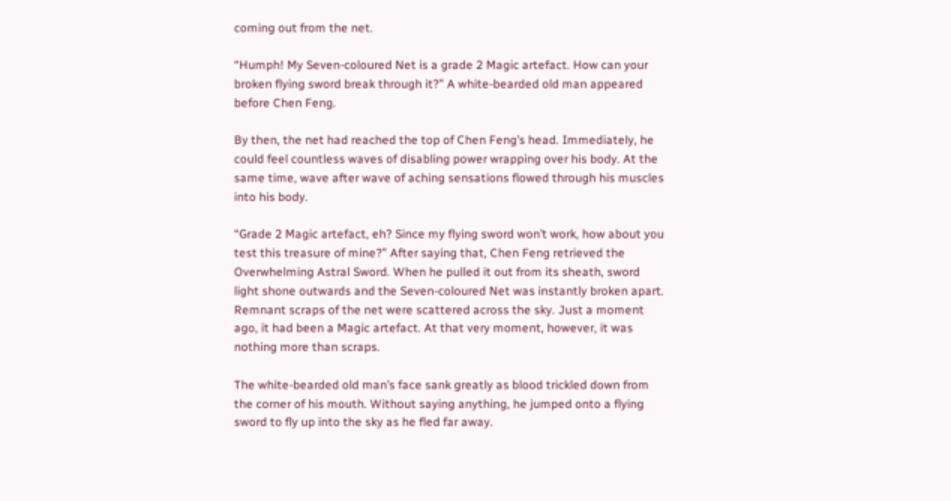coming out from the net.

“Humph! My Seven-coloured Net is a grade 2 Magic artefact. How can your broken flying sword break through it?” A white-bearded old man appeared before Chen Feng.

By then, the net had reached the top of Chen Feng’s head. Immediately, he could feel countless waves of disabling power wrapping over his body. At the same time, wave after wave of aching sensations flowed through his muscles into his body.

“Grade 2 Magic artefact, eh? Since my flying sword won’t work, how about you test this treasure of mine?” After saying that, Chen Feng retrieved the Overwhelming Astral Sword. When he pulled it out from its sheath, sword light shone outwards and the Seven-coloured Net was instantly broken apart. Remnant scraps of the net were scattered across the sky. Just a moment ago, it had been a Magic artefact. At that very moment, however, it was nothing more than scraps.

The white-bearded old man’s face sank greatly as blood trickled down from the corner of his mouth. Without saying anything, he jumped onto a flying sword to fly up into the sky as he fled far away.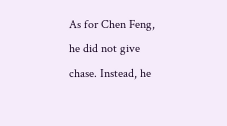As for Chen Feng, he did not give chase. Instead, he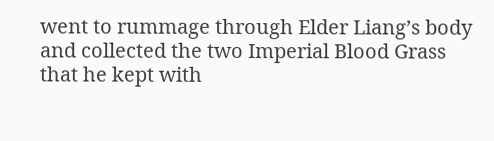went to rummage through Elder Liang’s body and collected the two Imperial Blood Grass that he kept with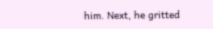him. Next, he gritted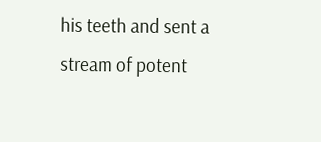his teeth and sent a stream of potent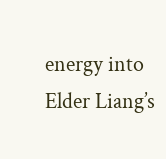energy into Elder Liang’s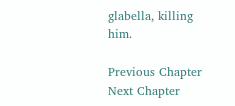glabella, killing him.

Previous Chapter Next Chapter